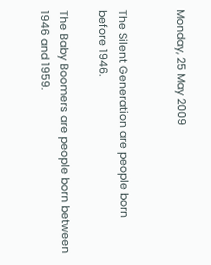Monday, 25 May 2009


The Silent Generation are people born before 1946.

The Baby Boomers are people born between 1946 and 1959.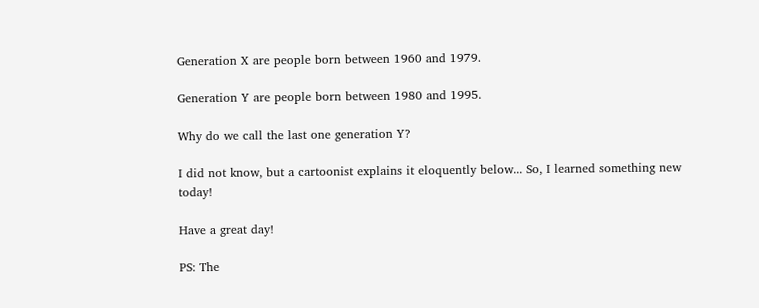Generation X are people born between 1960 and 1979.

Generation Y are people born between 1980 and 1995.

Why do we call the last one generation Y?

I did not know, but a cartoonist explains it eloquently below... So, I learned something new today!

Have a great day!

PS: The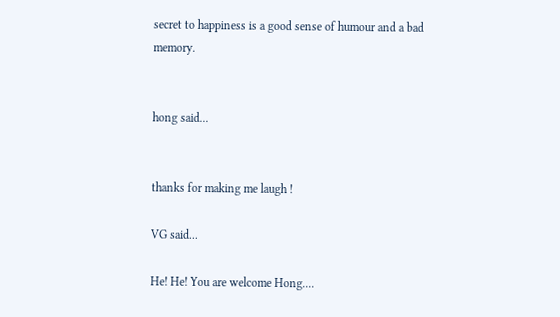secret to happiness is a good sense of humour and a bad memory.


hong said...


thanks for making me laugh !

VG said...

He! He! You are welcome Hong....